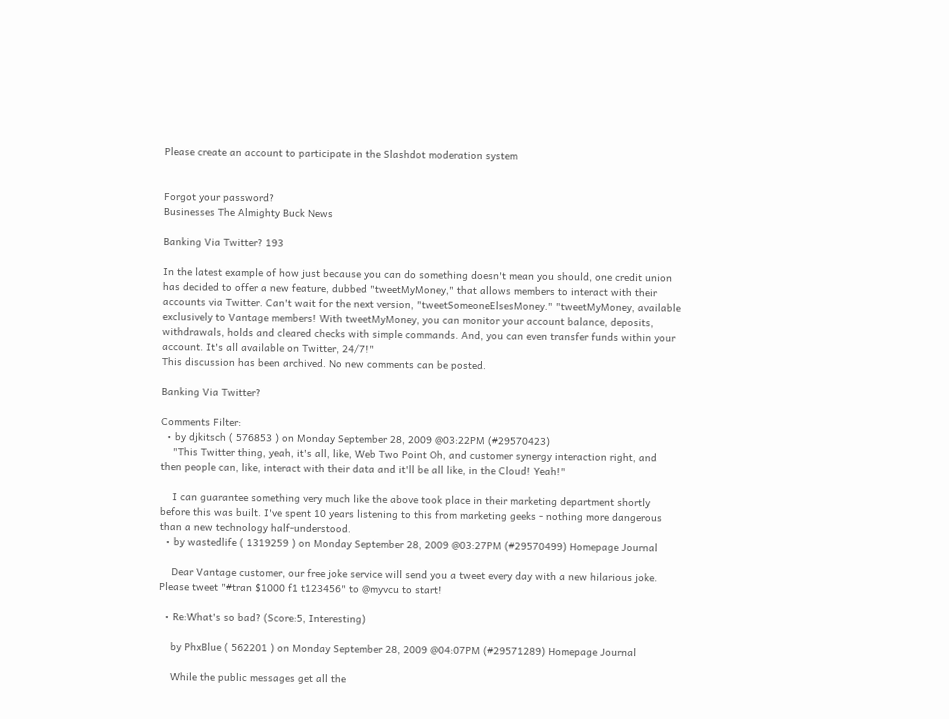Please create an account to participate in the Slashdot moderation system


Forgot your password?
Businesses The Almighty Buck News

Banking Via Twitter? 193

In the latest example of how just because you can do something doesn't mean you should, one credit union has decided to offer a new feature, dubbed "tweetMyMoney," that allows members to interact with their accounts via Twitter. Can't wait for the next version, "tweetSomeoneElsesMoney." "tweetMyMoney, available exclusively to Vantage members! With tweetMyMoney, you can monitor your account balance, deposits, withdrawals, holds and cleared checks with simple commands. And, you can even transfer funds within your account. It's all available on Twitter, 24/7!"
This discussion has been archived. No new comments can be posted.

Banking Via Twitter?

Comments Filter:
  • by djkitsch ( 576853 ) on Monday September 28, 2009 @03:22PM (#29570423)
    "This Twitter thing, yeah, it's all, like, Web Two Point Oh, and customer synergy interaction right, and then people can, like, interact with their data and it'll be all like, in the Cloud! Yeah!"

    I can guarantee something very much like the above took place in their marketing department shortly before this was built. I've spent 10 years listening to this from marketing geeks - nothing more dangerous than a new technology half-understood.
  • by wastedlife ( 1319259 ) on Monday September 28, 2009 @03:27PM (#29570499) Homepage Journal

    Dear Vantage customer, our free joke service will send you a tweet every day with a new hilarious joke. Please tweet "#tran $1000 f1 t123456" to @myvcu to start!

  • Re:What's so bad? (Score:5, Interesting)

    by PhxBlue ( 562201 ) on Monday September 28, 2009 @04:07PM (#29571289) Homepage Journal

    While the public messages get all the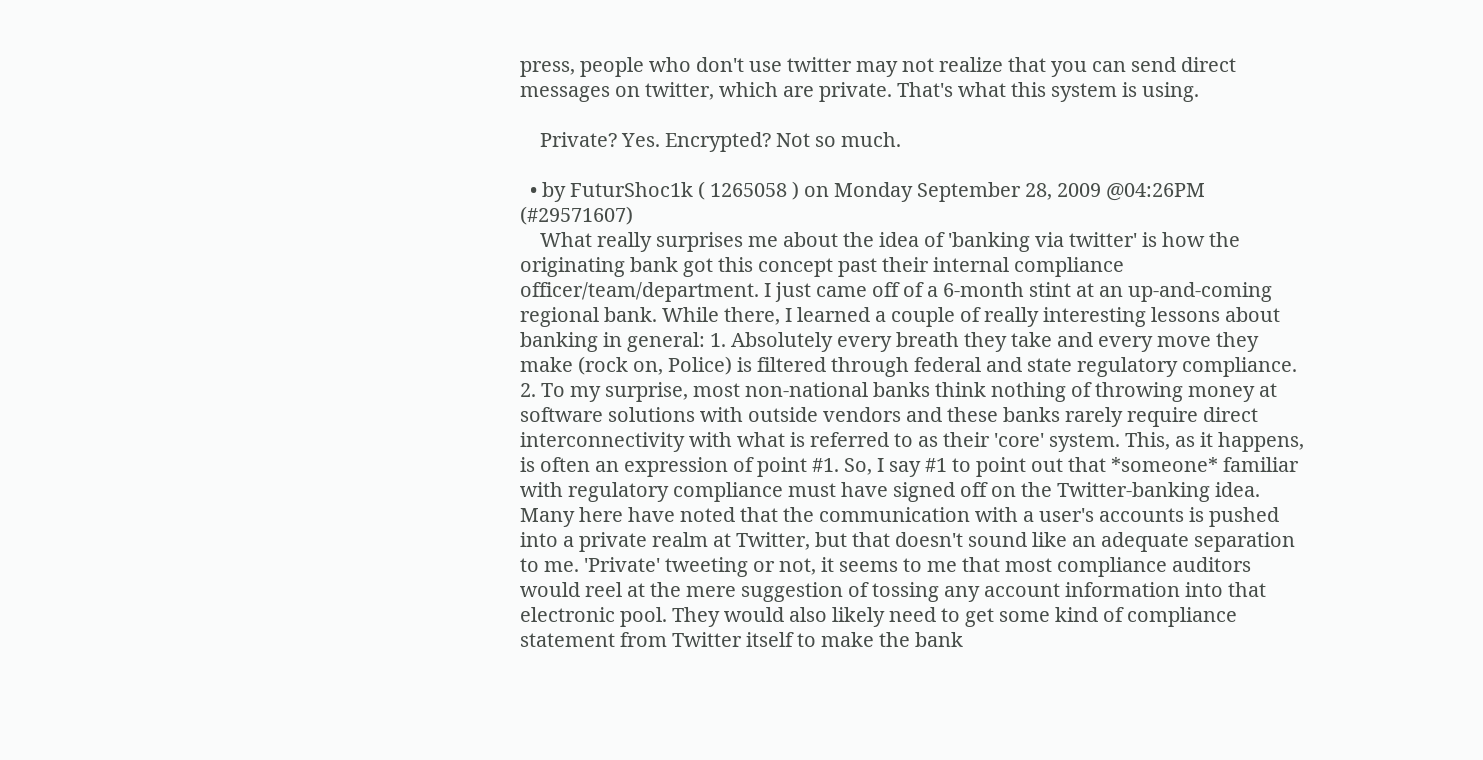press, people who don't use twitter may not realize that you can send direct messages on twitter, which are private. That's what this system is using.

    Private? Yes. Encrypted? Not so much.

  • by FuturShoc1k ( 1265058 ) on Monday September 28, 2009 @04:26PM (#29571607)
    What really surprises me about the idea of 'banking via twitter' is how the originating bank got this concept past their internal compliance officer/team/department. I just came off of a 6-month stint at an up-and-coming regional bank. While there, I learned a couple of really interesting lessons about banking in general: 1. Absolutely every breath they take and every move they make (rock on, Police) is filtered through federal and state regulatory compliance. 2. To my surprise, most non-national banks think nothing of throwing money at software solutions with outside vendors and these banks rarely require direct interconnectivity with what is referred to as their 'core' system. This, as it happens, is often an expression of point #1. So, I say #1 to point out that *someone* familiar with regulatory compliance must have signed off on the Twitter-banking idea. Many here have noted that the communication with a user's accounts is pushed into a private realm at Twitter, but that doesn't sound like an adequate separation to me. 'Private' tweeting or not, it seems to me that most compliance auditors would reel at the mere suggestion of tossing any account information into that electronic pool. They would also likely need to get some kind of compliance statement from Twitter itself to make the bank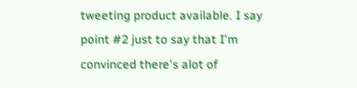tweeting product available. I say point #2 just to say that I'm convinced there's alot of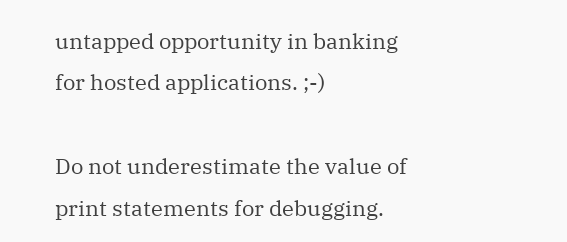untapped opportunity in banking for hosted applications. ;-)

Do not underestimate the value of print statements for debugging.